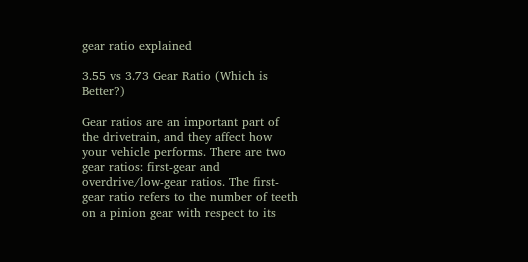gear ratio explained

3.55 vs 3.73 Gear Ratio (Which is Better?)

Gear ratios are an important part of the drivetrain, and they affect how your vehicle performs. There are two gear ratios: first-gear and overdrive/low-gear ratios. The first-gear ratio refers to the number of teeth on a pinion gear with respect to its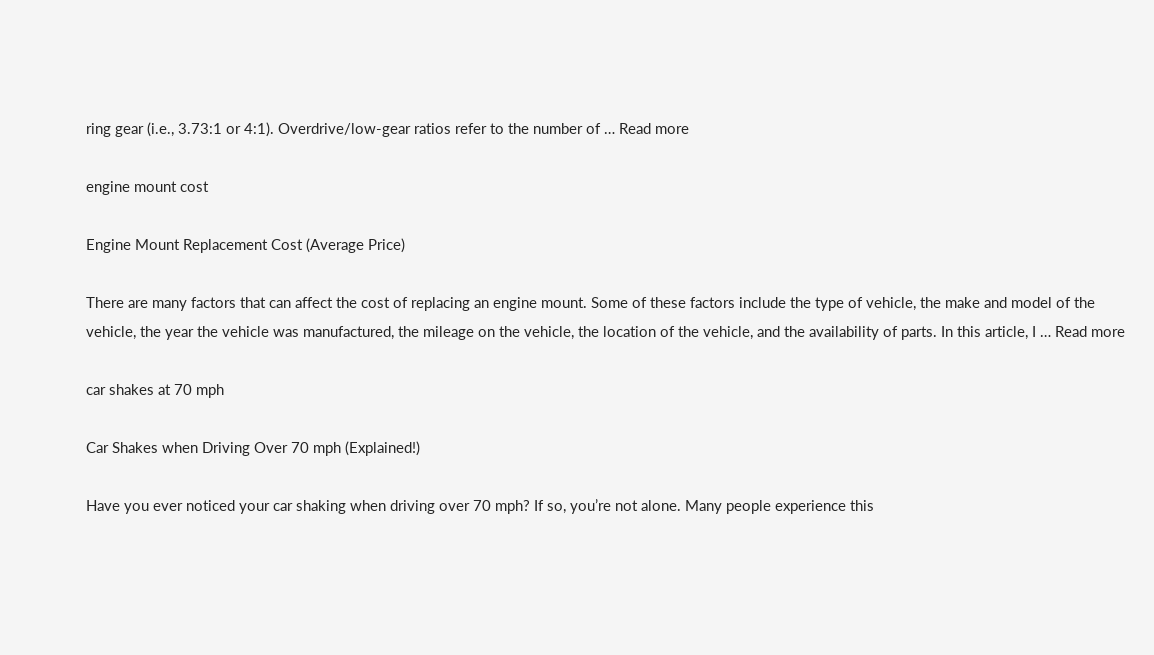ring gear (i.e., 3.73:1 or 4:1). Overdrive/low-gear ratios refer to the number of … Read more

engine mount cost

Engine Mount Replacement Cost (Average Price)

There are many factors that can affect the cost of replacing an engine mount. Some of these factors include the type of vehicle, the make and model of the vehicle, the year the vehicle was manufactured, the mileage on the vehicle, the location of the vehicle, and the availability of parts. In this article, I … Read more

car shakes at 70 mph

Car Shakes when Driving Over 70 mph (Explained!)

Have you ever noticed your car shaking when driving over 70 mph? If so, you’re not alone. Many people experience this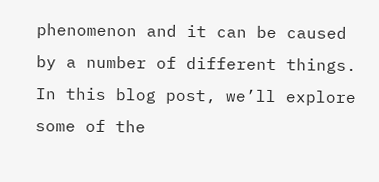phenomenon and it can be caused by a number of different things. In this blog post, we’ll explore some of the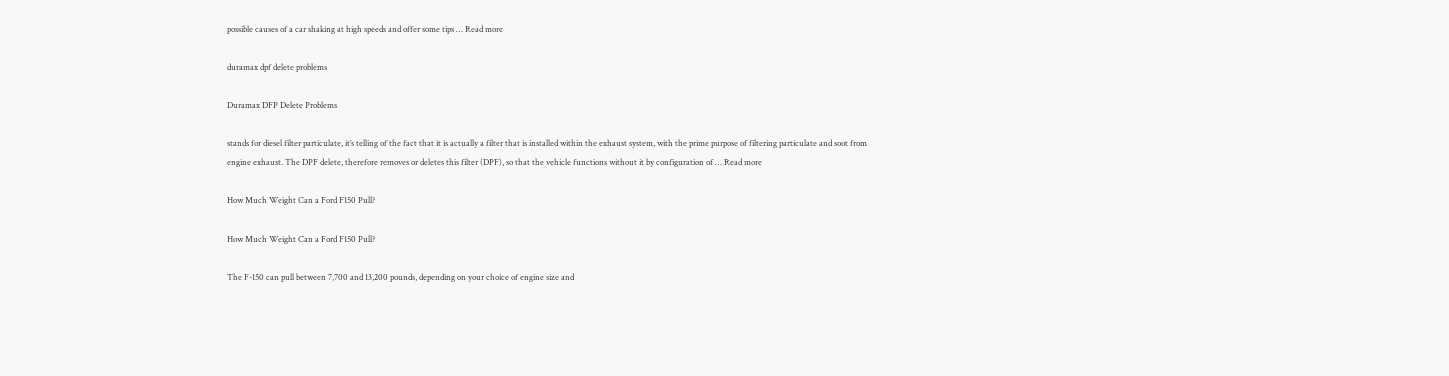possible causes of a car shaking at high speeds and offer some tips … Read more

duramax dpf delete problems

Duramax DFP Delete Problems

stands for diesel filter particulate, it’s telling of the fact that it is actually a filter that is installed within the exhaust system, with the prime purpose of filtering particulate and soot from engine exhaust. The DPF delete, therefore removes or deletes this filter (DPF), so that the vehicle functions without it by configuration of … Read more

How Much Weight Can a Ford F150 Pull?

How Much Weight Can a Ford F150 Pull?

The F-150 can pull between 7,700 and 13,200 pounds, depending on your choice of engine size and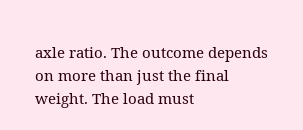axle ratio. The outcome depends on more than just the final weight. The load must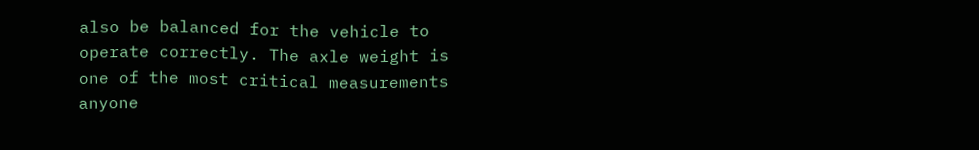also be balanced for the vehicle to operate correctly. The axle weight is one of the most critical measurements anyone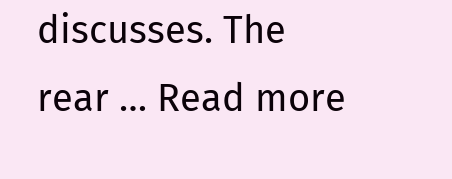discusses. The rear … Read more